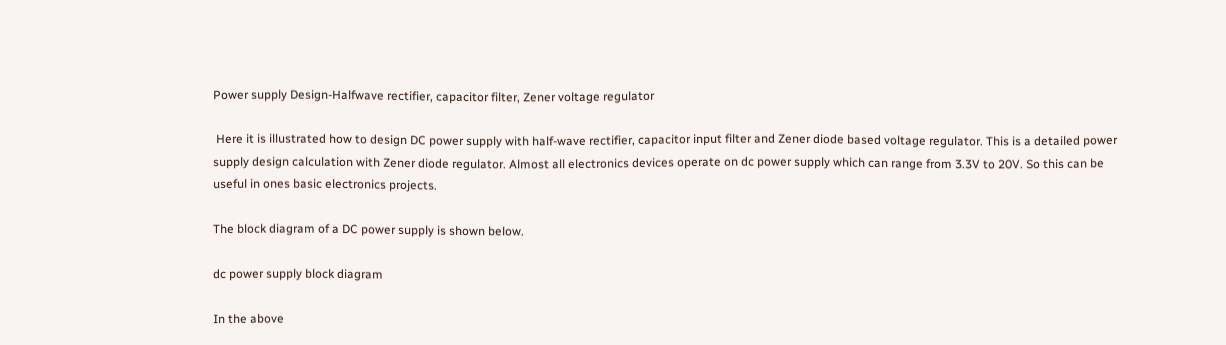Power supply Design-Halfwave rectifier, capacitor filter, Zener voltage regulator

 Here it is illustrated how to design DC power supply with half-wave rectifier, capacitor input filter and Zener diode based voltage regulator. This is a detailed power supply design calculation with Zener diode regulator. Almost all electronics devices operate on dc power supply which can range from 3.3V to 20V. So this can be useful in ones basic electronics projects.

The block diagram of a DC power supply is shown below.

dc power supply block diagram

In the above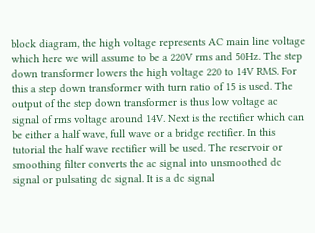block diagram, the high voltage represents AC main line voltage which here we will assume to be a 220V rms and 50Hz. The step down transformer lowers the high voltage 220 to 14V RMS. For this a step down transformer with turn ratio of 15 is used. The output of the step down transformer is thus low voltage ac signal of rms voltage around 14V. Next is the rectifier which can be either a half wave, full wave or a bridge rectifier. In this tutorial the half wave rectifier will be used. The reservoir or smoothing filter converts the ac signal into unsmoothed dc signal or pulsating dc signal. It is a dc signal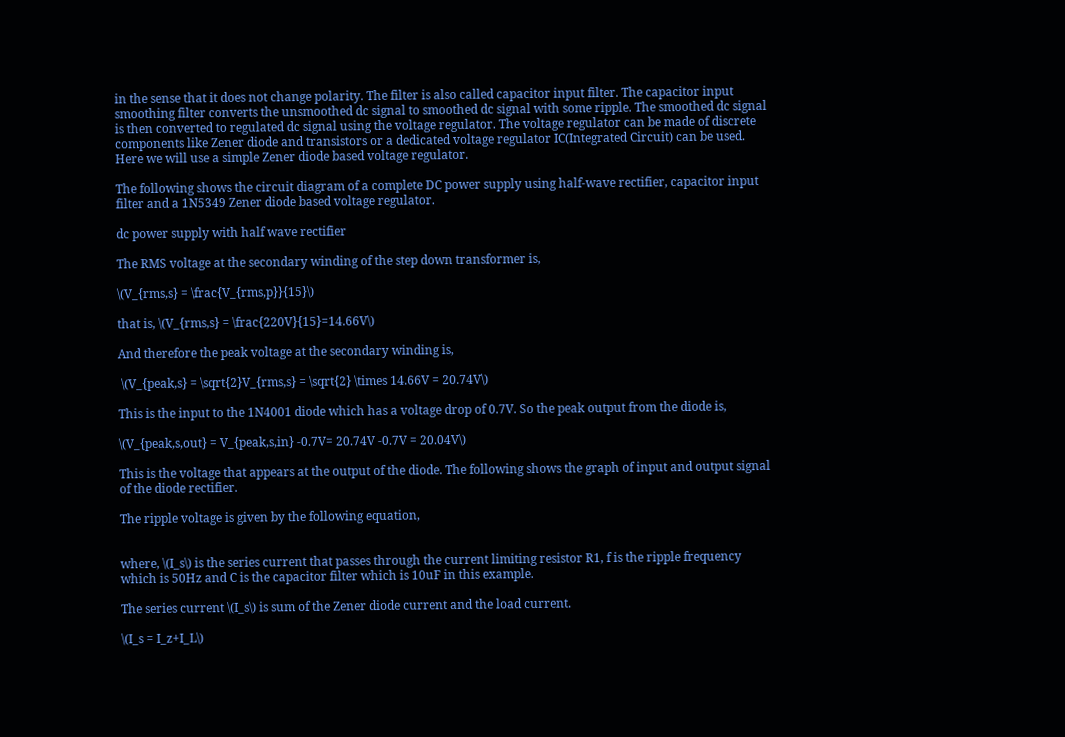in the sense that it does not change polarity. The filter is also called capacitor input filter. The capacitor input smoothing filter converts the unsmoothed dc signal to smoothed dc signal with some ripple. The smoothed dc signal is then converted to regulated dc signal using the voltage regulator. The voltage regulator can be made of discrete components like Zener diode and transistors or a dedicated voltage regulator IC(Integrated Circuit) can be used. Here we will use a simple Zener diode based voltage regulator.

The following shows the circuit diagram of a complete DC power supply using half-wave rectifier, capacitor input filter and a 1N5349 Zener diode based voltage regulator.

dc power supply with half wave rectifier

The RMS voltage at the secondary winding of the step down transformer is,

\(V_{rms,s} = \frac{V_{rms,p}}{15}\)

that is, \(V_{rms,s} = \frac{220V}{15}=14.66V\)

And therefore the peak voltage at the secondary winding is,

 \(V_{peak,s} = \sqrt{2}V_{rms,s} = \sqrt{2} \times 14.66V = 20.74V\)

This is the input to the 1N4001 diode which has a voltage drop of 0.7V. So the peak output from the diode is,

\(V_{peak,s,out} = V_{peak,s,in} -0.7V= 20.74V -0.7V = 20.04V\)

This is the voltage that appears at the output of the diode. The following shows the graph of input and output signal of the diode rectifier.

The ripple voltage is given by the following equation,


where, \(I_s\) is the series current that passes through the current limiting resistor R1, f is the ripple frequency which is 50Hz and C is the capacitor filter which is 10uF in this example.

The series current \(I_s\) is sum of the Zener diode current and the load current.

\(I_s = I_z+I_L\)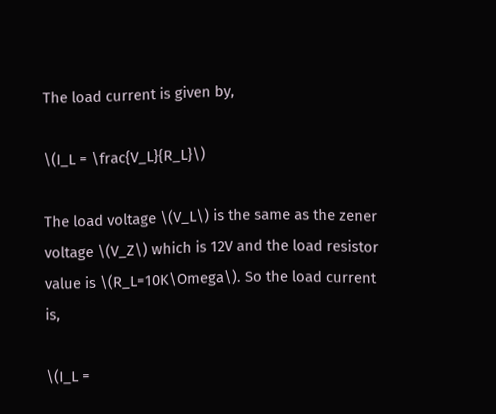The load current is given by,

\(I_L = \frac{V_L}{R_L}\)

The load voltage \(V_L\) is the same as the zener voltage \(V_Z\) which is 12V and the load resistor value is \(R_L=10K\Omega\). So the load current is,

\(I_L =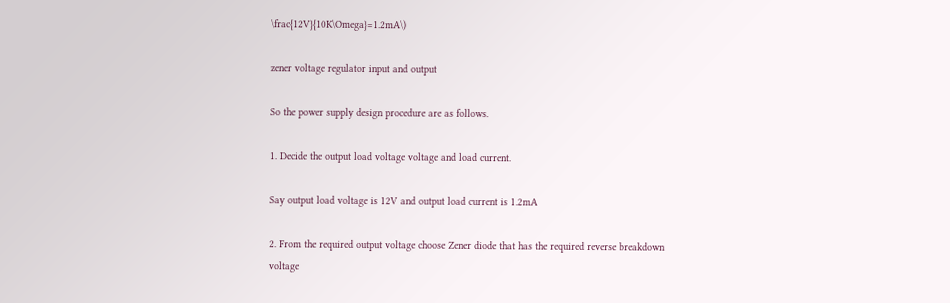\frac{12V}{10K\Omega}=1.2mA\)

zener voltage regulator input and output

So the power supply design procedure are as follows.

1. Decide the output load voltage voltage and load current.

Say output load voltage is 12V and output load current is 1.2mA

2. From the required output voltage choose Zener diode that has the required reverse breakdown voltage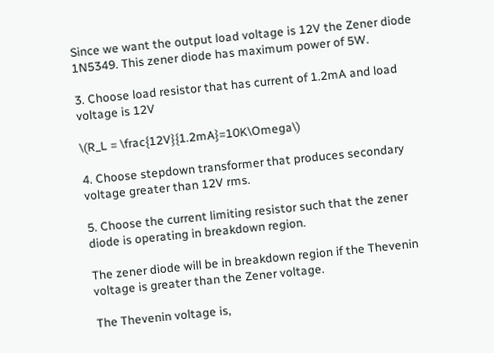Since we want the output load voltage is 12V the Zener diode 1N5349. This zener diode has maximum power of 5W.

3. Choose load resistor that has current of 1.2mA and load voltage is 12V

\(R_L = \frac{12V}{1.2mA}=10K\Omega\)

4. Choose stepdown transformer that produces secondary voltage greater than 12V rms.

5. Choose the current limiting resistor such that the zener diode is operating in breakdown region.

The zener diode will be in breakdown region if the Thevenin voltage is greater than the Zener voltage.

The Thevenin voltage is,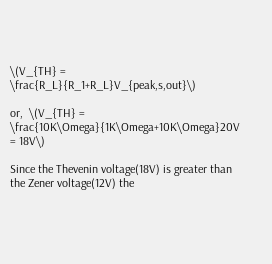\(V_{TH} = \frac{R_L}{R_1+R_L}V_{peak,s,out}\)

or,  \(V_{TH} = \frac{10K\Omega}{1K\Omega+10K\Omega}20V = 18V\)

Since the Thevenin voltage(18V) is greater than the Zener voltage(12V) the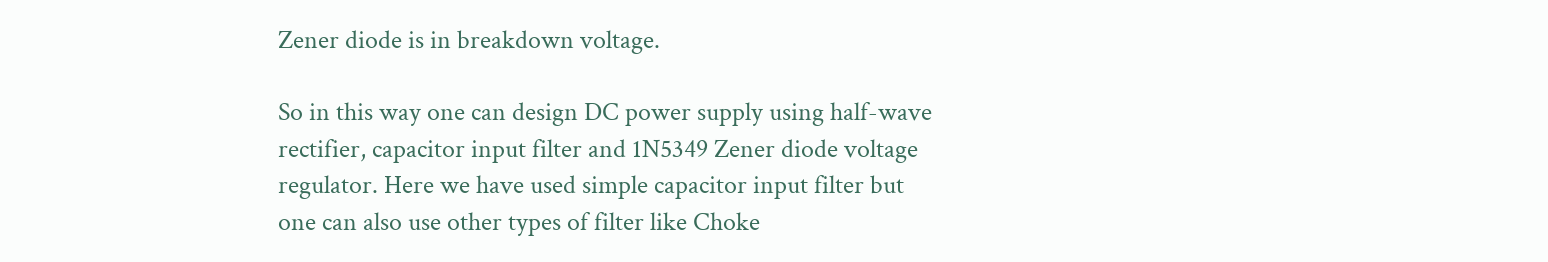Zener diode is in breakdown voltage.

So in this way one can design DC power supply using half-wave rectifier, capacitor input filter and 1N5349 Zener diode voltage regulator. Here we have used simple capacitor input filter but one can also use other types of filter like Choke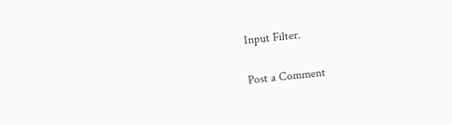Input Filter.

Post a Comment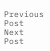Previous Post Next Post